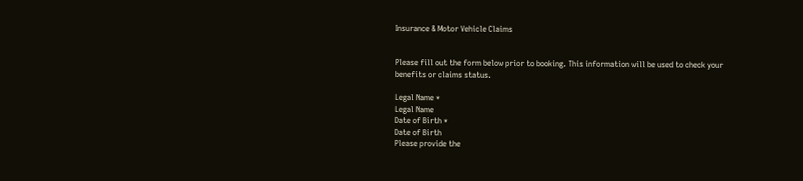Insurance & Motor Vehicle Claims


Please fill out the form below prior to booking. This information will be used to check your benefits or claims status.

Legal Name *
Legal Name
Date of Birth *
Date of Birth
Please provide the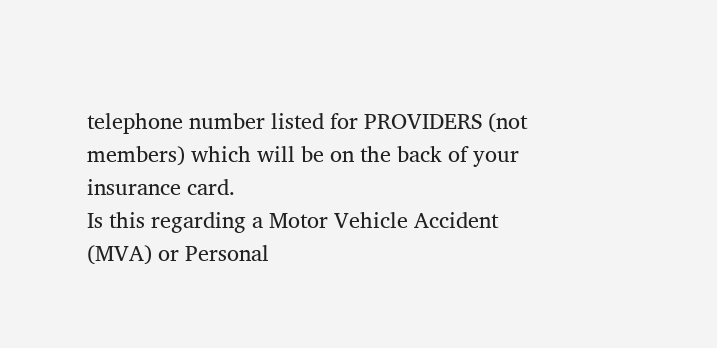telephone number listed for PROVIDERS (not members) which will be on the back of your insurance card.
Is this regarding a Motor Vehicle Accident (MVA) or Personal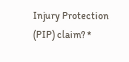Injury Protection (PIP) claim? *